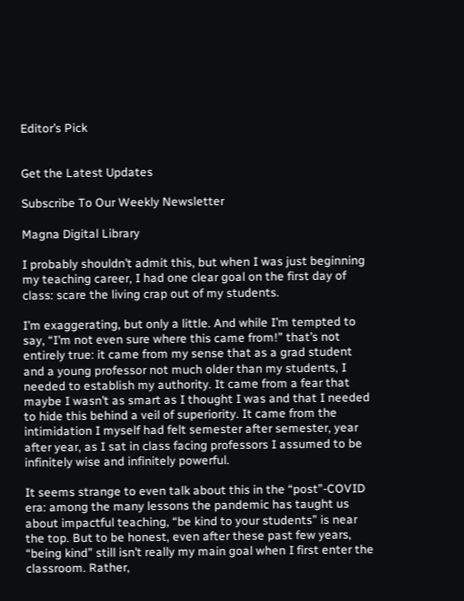Editor’s Pick


Get the Latest Updates

Subscribe To Our Weekly Newsletter

Magna Digital Library

I probably shouldn’t admit this, but when I was just beginning my teaching career, I had one clear goal on the first day of class: scare the living crap out of my students.

I’m exaggerating, but only a little. And while I’m tempted to say, “I’m not even sure where this came from!” that’s not entirely true: it came from my sense that as a grad student and a young professor not much older than my students, I needed to establish my authority. It came from a fear that maybe I wasn’t as smart as I thought I was and that I needed to hide this behind a veil of superiority. It came from the intimidation I myself had felt semester after semester, year after year, as I sat in class facing professors I assumed to be infinitely wise and infinitely powerful.

It seems strange to even talk about this in the “post”-COVID era: among the many lessons the pandemic has taught us about impactful teaching, “be kind to your students” is near the top. But to be honest, even after these past few years, “being kind” still isn’t really my main goal when I first enter the classroom. Rather,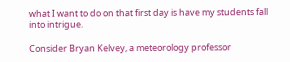what I want to do on that first day is have my students fall into intrigue.

Consider Bryan Kelvey, a meteorology professor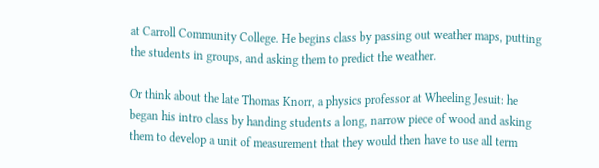at Carroll Community College. He begins class by passing out weather maps, putting the students in groups, and asking them to predict the weather.

Or think about the late Thomas Knorr, a physics professor at Wheeling Jesuit: he began his intro class by handing students a long, narrow piece of wood and asking them to develop a unit of measurement that they would then have to use all term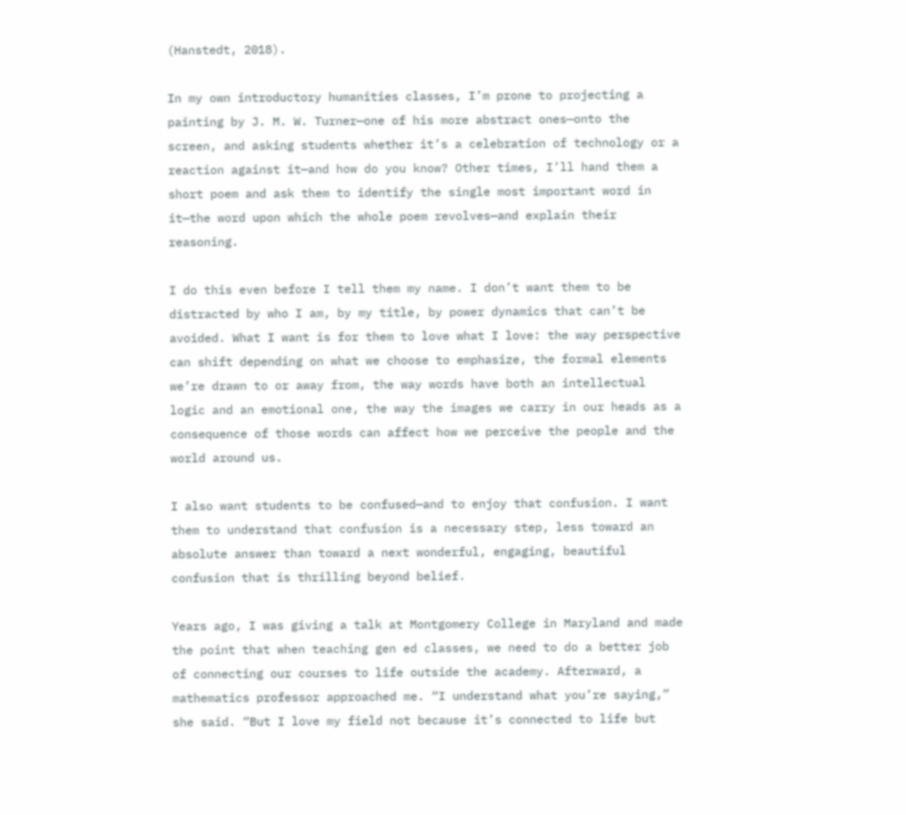(Hanstedt, 2018).

In my own introductory humanities classes, I’m prone to projecting a painting by J. M. W. Turner—one of his more abstract ones—onto the screen, and asking students whether it’s a celebration of technology or a reaction against it—and how do you know? Other times, I’ll hand them a short poem and ask them to identify the single most important word in it—the word upon which the whole poem revolves—and explain their reasoning.

I do this even before I tell them my name. I don’t want them to be distracted by who I am, by my title, by power dynamics that can’t be avoided. What I want is for them to love what I love: the way perspective can shift depending on what we choose to emphasize, the formal elements we’re drawn to or away from, the way words have both an intellectual logic and an emotional one, the way the images we carry in our heads as a consequence of those words can affect how we perceive the people and the world around us.

I also want students to be confused—and to enjoy that confusion. I want them to understand that confusion is a necessary step, less toward an absolute answer than toward a next wonderful, engaging, beautiful confusion that is thrilling beyond belief.

Years ago, I was giving a talk at Montgomery College in Maryland and made the point that when teaching gen ed classes, we need to do a better job of connecting our courses to life outside the academy. Afterward, a mathematics professor approached me. “I understand what you’re saying,” she said. “But I love my field not because it’s connected to life but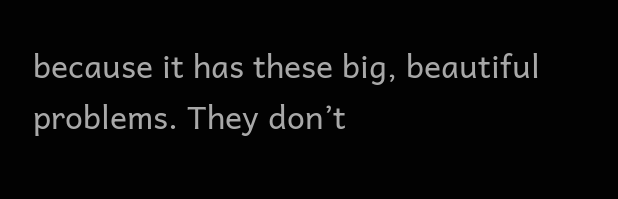because it has these big, beautiful problems. They don’t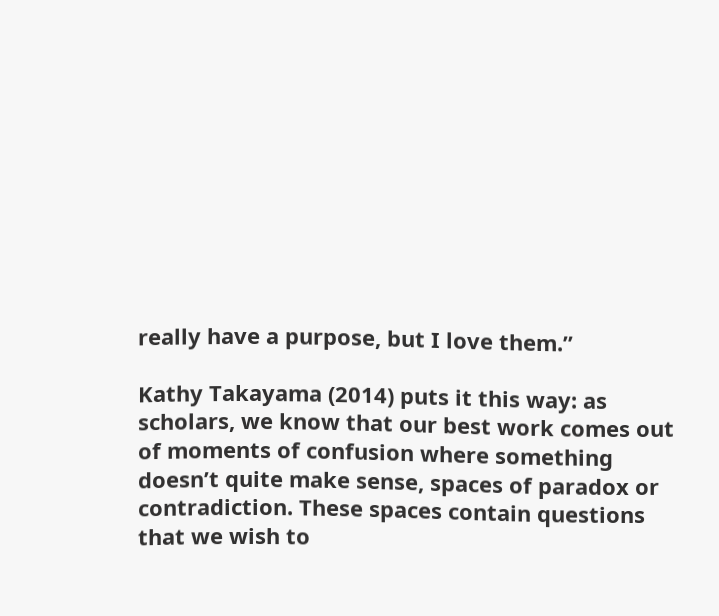really have a purpose, but I love them.”

Kathy Takayama (2014) puts it this way: as scholars, we know that our best work comes out of moments of confusion where something doesn’t quite make sense, spaces of paradox or contradiction. These spaces contain questions that we wish to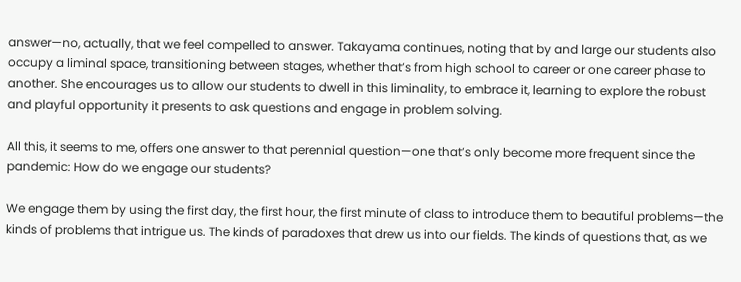answer—no, actually, that we feel compelled to answer. Takayama continues, noting that by and large our students also occupy a liminal space, transitioning between stages, whether that’s from high school to career or one career phase to another. She encourages us to allow our students to dwell in this liminality, to embrace it, learning to explore the robust and playful opportunity it presents to ask questions and engage in problem solving.

All this, it seems to me, offers one answer to that perennial question—one that’s only become more frequent since the pandemic: How do we engage our students?

We engage them by using the first day, the first hour, the first minute of class to introduce them to beautiful problems—the kinds of problems that intrigue us. The kinds of paradoxes that drew us into our fields. The kinds of questions that, as we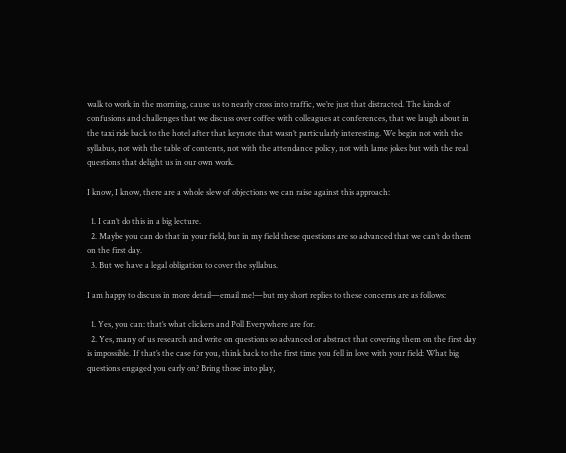walk to work in the morning, cause us to nearly cross into traffic, we’re just that distracted. The kinds of confusions and challenges that we discuss over coffee with colleagues at conferences, that we laugh about in the taxi ride back to the hotel after that keynote that wasn’t particularly interesting. We begin not with the syllabus, not with the table of contents, not with the attendance policy, not with lame jokes but with the real questions that delight us in our own work.

I know, I know, there are a whole slew of objections we can raise against this approach:

  1. I can’t do this in a big lecture.
  2. Maybe you can do that in your field, but in my field these questions are so advanced that we can’t do them on the first day.
  3. But we have a legal obligation to cover the syllabus.

I am happy to discuss in more detail—email me!—but my short replies to these concerns are as follows:

  1. Yes, you can: that’s what clickers and Poll Everywhere are for.
  2. Yes, many of us research and write on questions so advanced or abstract that covering them on the first day is impossible. If that’s the case for you, think back to the first time you fell in love with your field: What big questions engaged you early on? Bring those into play,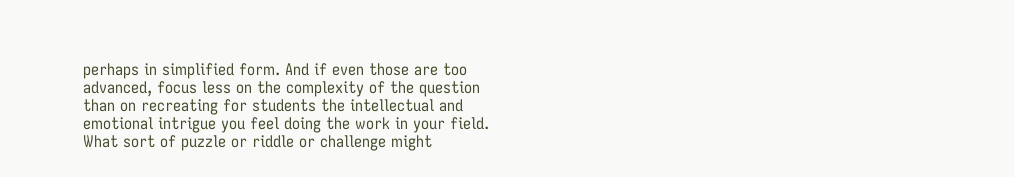perhaps in simplified form. And if even those are too advanced, focus less on the complexity of the question than on recreating for students the intellectual and emotional intrigue you feel doing the work in your field. What sort of puzzle or riddle or challenge might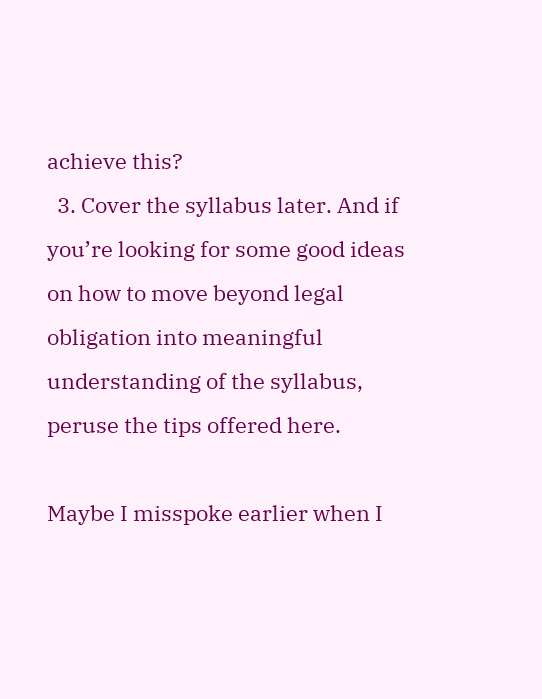achieve this?
  3. Cover the syllabus later. And if you’re looking for some good ideas on how to move beyond legal obligation into meaningful understanding of the syllabus, peruse the tips offered here.

Maybe I misspoke earlier when I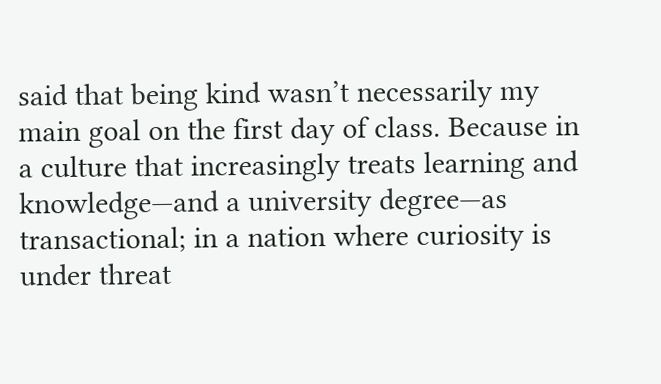said that being kind wasn’t necessarily my main goal on the first day of class. Because in a culture that increasingly treats learning and knowledge—and a university degree—as transactional; in a nation where curiosity is under threat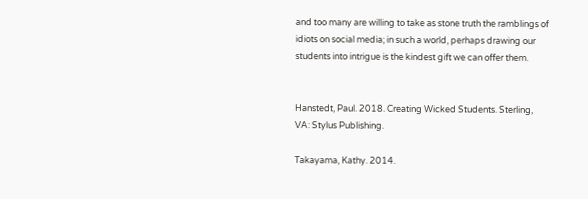and too many are willing to take as stone truth the ramblings of idiots on social media; in such a world, perhaps drawing our students into intrigue is the kindest gift we can offer them.


Hanstedt, Paul. 2018. Creating Wicked Students. Sterling, VA: Stylus Publishing.

Takayama, Kathy. 2014.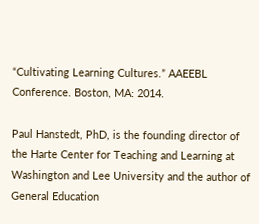“Cultivating Learning Cultures.” AAEEBL Conference. Boston, MA: 2014.

Paul Hanstedt, PhD, is the founding director of the Harte Center for Teaching and Learning at Washington and Lee University and the author of General Education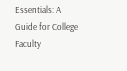Essentials: A Guide for College Faculty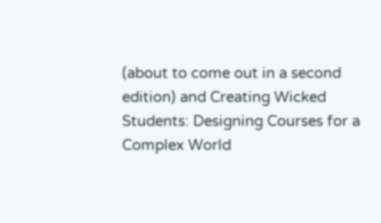(about to come out in a second edition) and Creating Wicked Students: Designing Courses for a Complex World